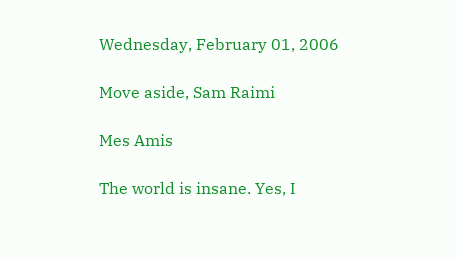Wednesday, February 01, 2006

Move aside, Sam Raimi

Mes Amis

The world is insane. Yes, I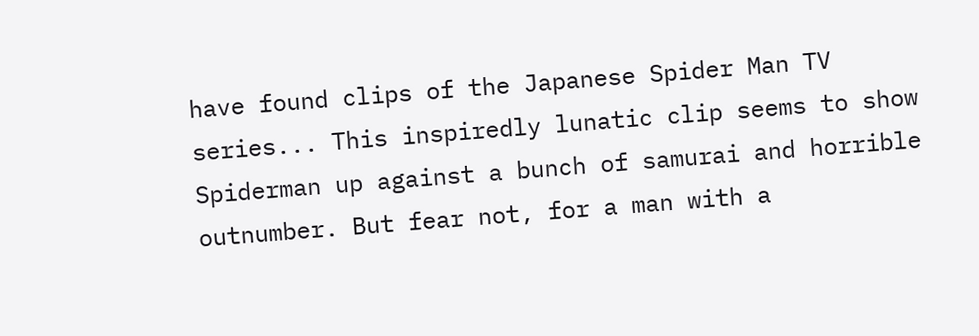have found clips of the Japanese Spider Man TV series... This inspiredly lunatic clip seems to show Spiderman up against a bunch of samurai and horrible outnumber. But fear not, for a man with a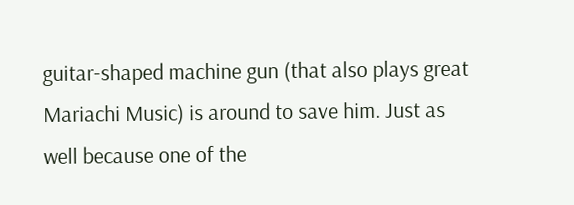guitar-shaped machine gun (that also plays great Mariachi Music) is around to save him. Just as well because one of the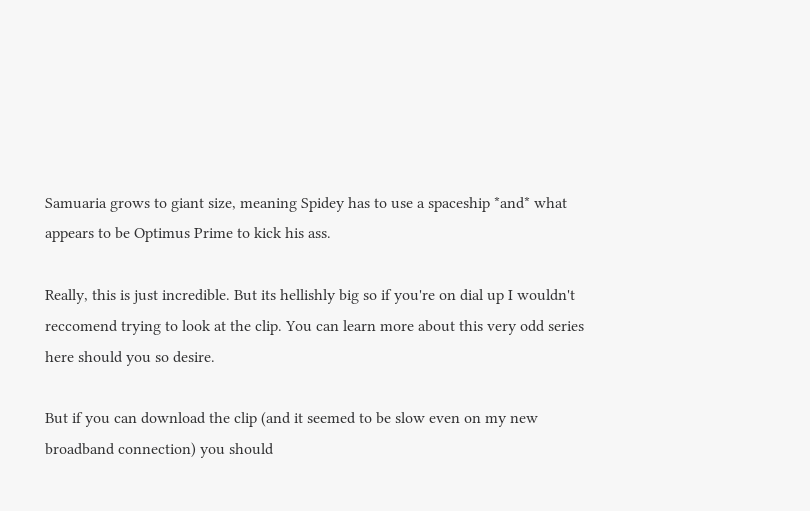Samuaria grows to giant size, meaning Spidey has to use a spaceship *and* what appears to be Optimus Prime to kick his ass.

Really, this is just incredible. But its hellishly big so if you're on dial up I wouldn't reccomend trying to look at the clip. You can learn more about this very odd series here should you so desire.

But if you can download the clip (and it seemed to be slow even on my new broadband connection) you should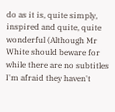do as it is, quite simply, inspired and quite, quite wonderful (Although Mr White should beware for while there are no subtitles I'm afraid they haven't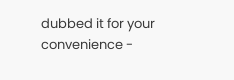dubbed it for your convenience -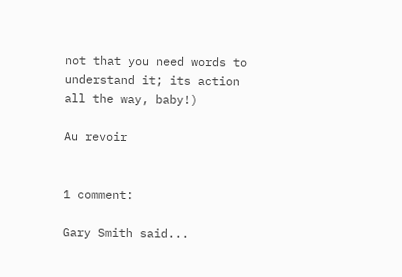not that you need words to understand it; its action all the way, baby!)

Au revoir


1 comment:

Gary Smith said...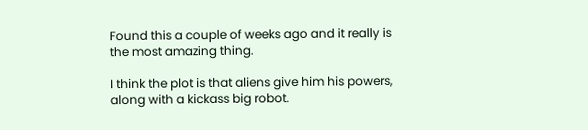Found this a couple of weeks ago and it really is the most amazing thing.

I think the plot is that aliens give him his powers, along with a kickass big robot.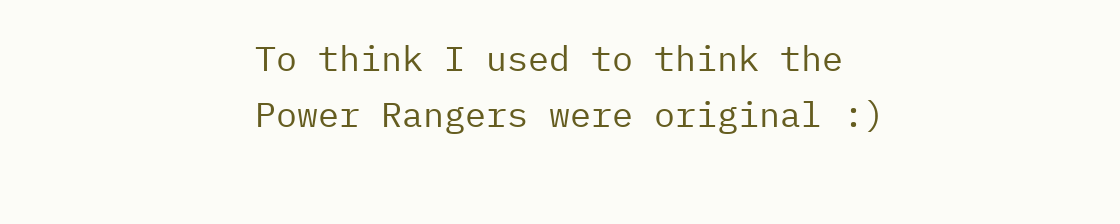To think I used to think the Power Rangers were original :)